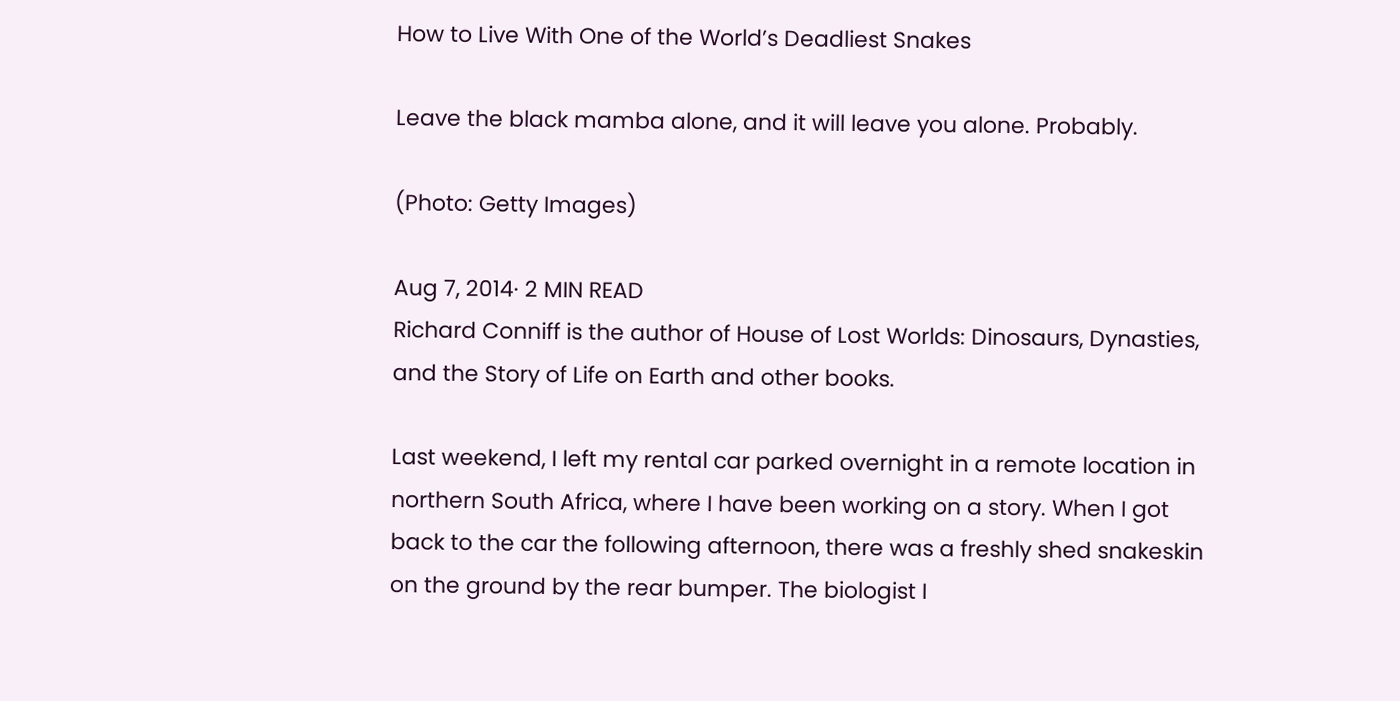How to Live With One of the World’s Deadliest Snakes

Leave the black mamba alone, and it will leave you alone. Probably.

(Photo: Getty Images)

Aug 7, 2014· 2 MIN READ
Richard Conniff is the author of House of Lost Worlds: Dinosaurs, Dynasties, and the Story of Life on Earth and other books.

Last weekend, I left my rental car parked overnight in a remote location in northern South Africa, where I have been working on a story. When I got back to the car the following afternoon, there was a freshly shed snakeskin on the ground by the rear bumper. The biologist I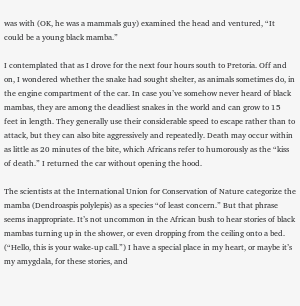was with (OK, he was a mammals guy) examined the head and ventured, “It could be a young black mamba.”

I contemplated that as I drove for the next four hours south to Pretoria. Off and on, I wondered whether the snake had sought shelter, as animals sometimes do, in the engine compartment of the car. In case you’ve somehow never heard of black mambas, they are among the deadliest snakes in the world and can grow to 15 feet in length. They generally use their considerable speed to escape rather than to attack, but they can also bite aggressively and repeatedly. Death may occur within as little as 20 minutes of the bite, which Africans refer to humorously as the “kiss of death.” I returned the car without opening the hood.

The scientists at the International Union for Conservation of Nature categorize the mamba (Dendroaspis polylepis) as a species “of least concern.” But that phrase seems inappropriate. It’s not uncommon in the African bush to hear stories of black mambas turning up in the shower, or even dropping from the ceiling onto a bed. (“Hello, this is your wake-up call.”) I have a special place in my heart, or maybe it’s my amygdala, for these stories, and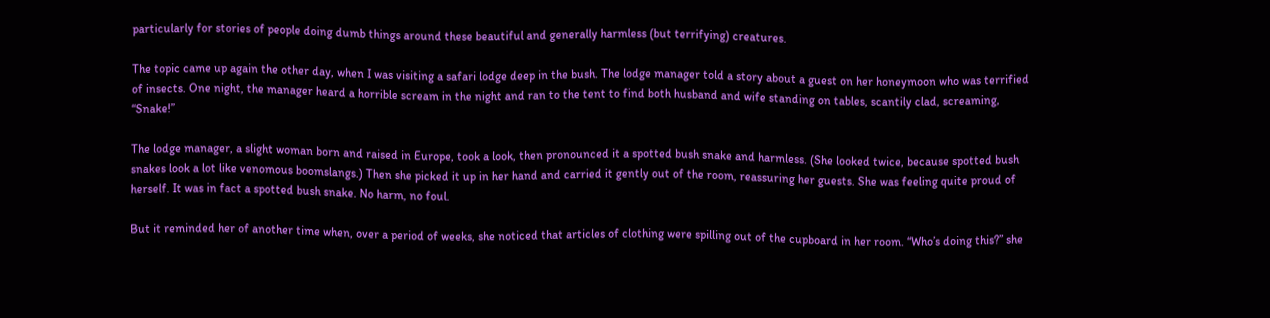particularly for stories of people doing dumb things around these beautiful and generally harmless (but terrifying) creatures.

The topic came up again the other day, when I was visiting a safari lodge deep in the bush. The lodge manager told a story about a guest on her honeymoon who was terrified of insects. One night, the manager heard a horrible scream in the night and ran to the tent to find both husband and wife standing on tables, scantily clad, screaming, “Snake!”

The lodge manager, a slight woman born and raised in Europe, took a look, then pronounced it a spotted bush snake and harmless. (She looked twice, because spotted bush snakes look a lot like venomous boomslangs.) Then she picked it up in her hand and carried it gently out of the room, reassuring her guests. She was feeling quite proud of herself. It was in fact a spotted bush snake. No harm, no foul.

But it reminded her of another time when, over a period of weeks, she noticed that articles of clothing were spilling out of the cupboard in her room. “Who’s doing this?” she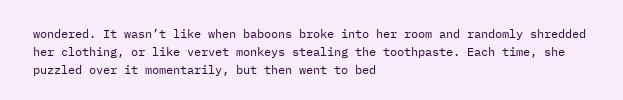wondered. It wasn’t like when baboons broke into her room and randomly shredded her clothing, or like vervet monkeys stealing the toothpaste. Each time, she puzzled over it momentarily, but then went to bed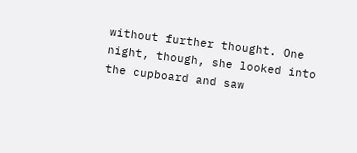without further thought. One night, though, she looked into the cupboard and saw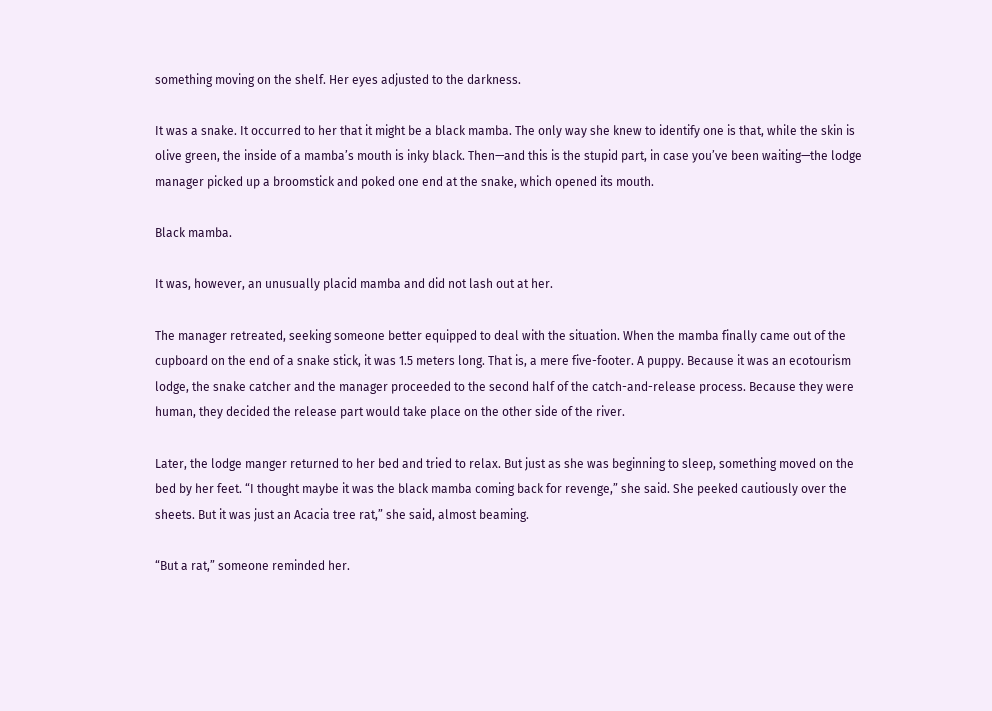something moving on the shelf. Her eyes adjusted to the darkness.

It was a snake. It occurred to her that it might be a black mamba. The only way she knew to identify one is that, while the skin is olive green, the inside of a mamba’s mouth is inky black. Then—and this is the stupid part, in case you’ve been waiting—the lodge manager picked up a broomstick and poked one end at the snake, which opened its mouth.

Black mamba.

It was, however, an unusually placid mamba and did not lash out at her.

The manager retreated, seeking someone better equipped to deal with the situation. When the mamba finally came out of the cupboard on the end of a snake stick, it was 1.5 meters long. That is, a mere five-footer. A puppy. Because it was an ecotourism lodge, the snake catcher and the manager proceeded to the second half of the catch-and-release process. Because they were human, they decided the release part would take place on the other side of the river.

Later, the lodge manger returned to her bed and tried to relax. But just as she was beginning to sleep, something moved on the bed by her feet. “I thought maybe it was the black mamba coming back for revenge,” she said. She peeked cautiously over the sheets. But it was just an Acacia tree rat,” she said, almost beaming.

“But a rat,” someone reminded her.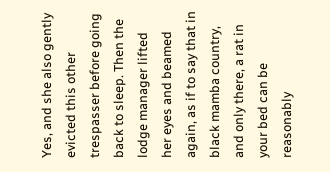Yes, and she also gently evicted this other trespasser before going back to sleep. Then the lodge manager lifted her eyes and beamed again, as if to say that in black mamba country, and only there, a rat in your bed can be reasonably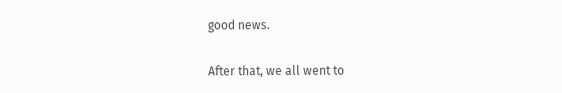good news.

After that, we all went to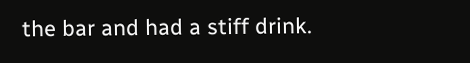the bar and had a stiff drink.